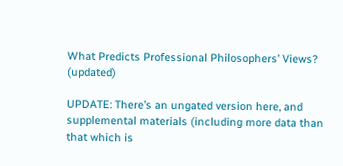What Predicts Professional Philosophers’ Views? (updated)

UPDATE: There’s an ungated version here, and supplemental materials (including more data than that which is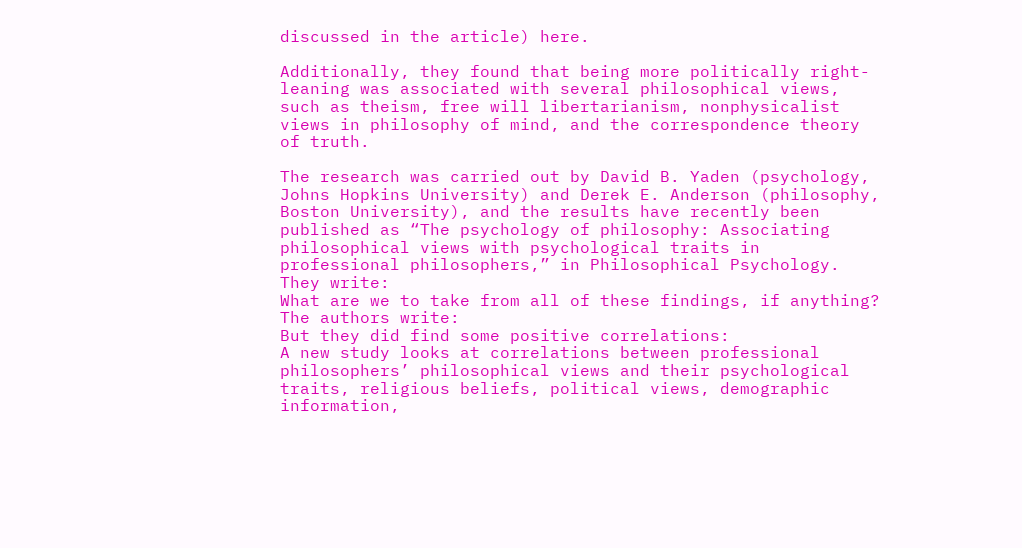discussed in the article) here.

Additionally, they found that being more politically right-leaning was associated with several philosophical views, such as theism, free will libertarianism, nonphysicalist views in philosophy of mind, and the correspondence theory of truth.

The research was carried out by David B. Yaden (psychology, Johns Hopkins University) and Derek E. Anderson (philosophy, Boston University), and the results have recently been published as “The psychology of philosophy: Associating philosophical views with psychological traits in professional philosophers,” in Philosophical Psychology. They write:
What are we to take from all of these findings, if anything? The authors write:
But they did find some positive correlations:
A new study looks at correlations between professional philosophers’ philosophical views and their psychological traits, religious beliefs, political views, demographic information,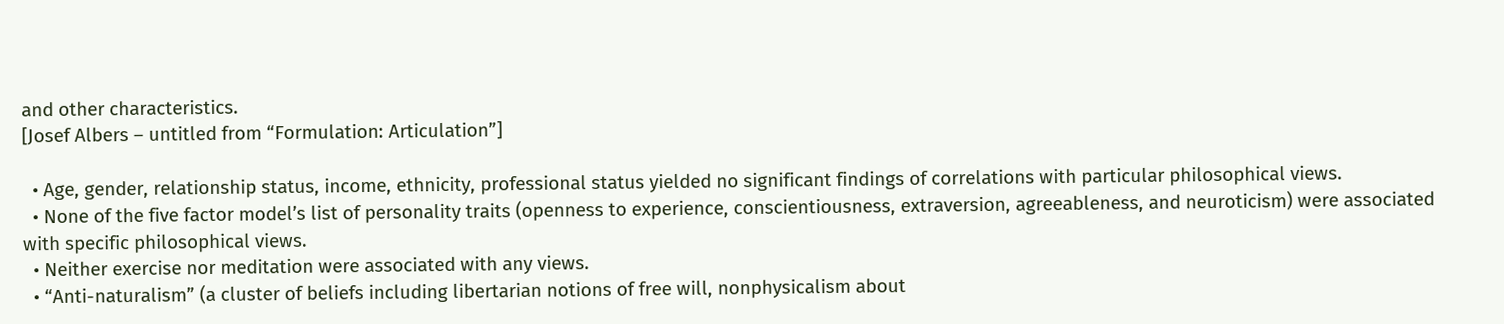and other characteristics.
[Josef Albers – untitled from “Formulation: Articulation”]

  • Age, gender, relationship status, income, ethnicity, professional status yielded no significant findings of correlations with particular philosophical views.
  • None of the five factor model’s list of personality traits (openness to experience, conscientiousness, extraversion, agreeableness, and neuroticism) were associated with specific philosophical views.
  • Neither exercise nor meditation were associated with any views.
  • “Anti-naturalism” (a cluster of beliefs including libertarian notions of free will, nonphysicalism about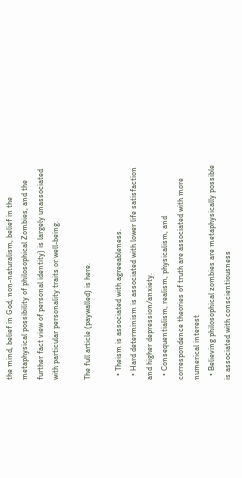the mind, belief in God, non-naturalism, belief in the metaphysical possibility of philosophical Zombies, and the further fact view of personal identity) is largely unassociated with particular personality traits or well-being.

The full article (paywalled) is here.

  • Theism is associated with agreeableness.
  • Hard determinism is associated with lower life satisfaction and higher depression/anxiety.
  • Consequentialism, realism, physicalism, and correspondence theories of truth are associated with more numerical interest
  • Believing philosophical zombies are metaphysically possible is associated with conscientiousness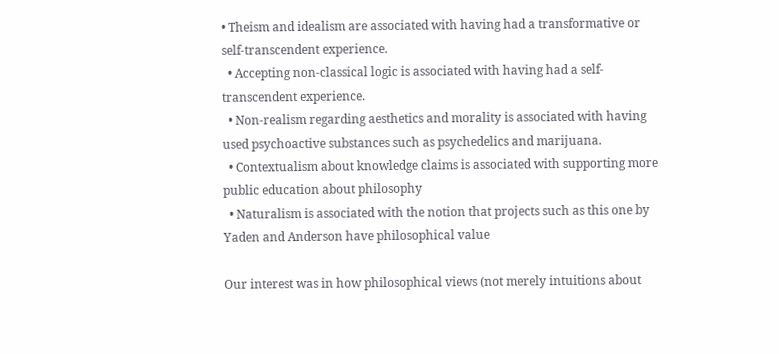• Theism and idealism are associated with having had a transformative or self-transcendent experience.
  • Accepting non-classical logic is associated with having had a self-transcendent experience.
  • Non-realism regarding aesthetics and morality is associated with having used psychoactive substances such as psychedelics and marijuana.
  • Contextualism about knowledge claims is associated with supporting more public education about philosophy
  • Naturalism is associated with the notion that projects such as this one by Yaden and Anderson have philosophical value

Our interest was in how philosophical views (not merely intuitions about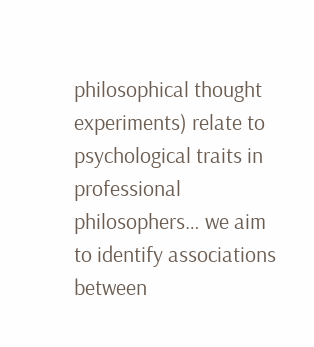philosophical thought experiments) relate to psychological traits in professional philosophers… we aim to identify associations between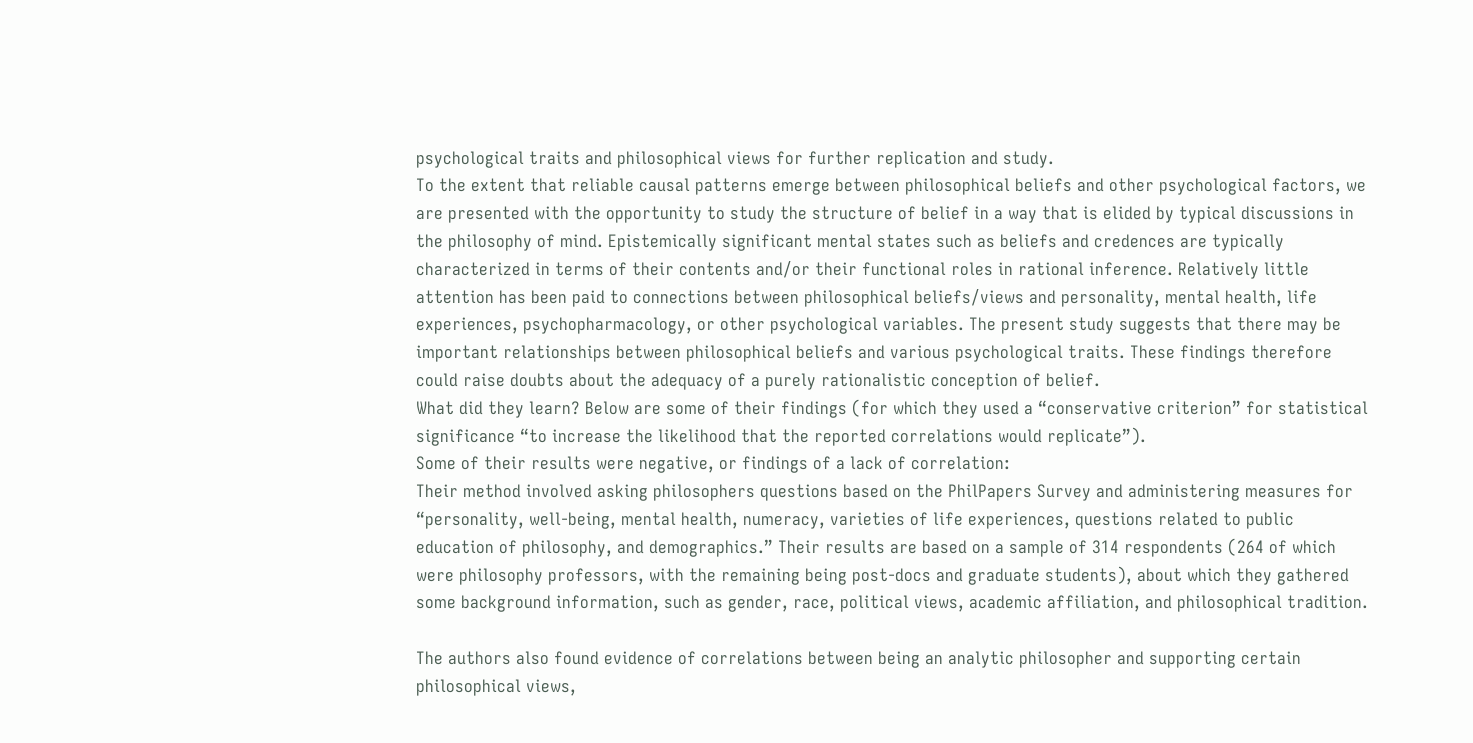psychological traits and philosophical views for further replication and study.
To the extent that reliable causal patterns emerge between philosophical beliefs and other psychological factors, we are presented with the opportunity to study the structure of belief in a way that is elided by typical discussions in the philosophy of mind. Epistemically significant mental states such as beliefs and credences are typically characterized in terms of their contents and/or their functional roles in rational inference. Relatively little attention has been paid to connections between philosophical beliefs/views and personality, mental health, life experiences, psychopharmacology, or other psychological variables. The present study suggests that there may be important relationships between philosophical beliefs and various psychological traits. These findings therefore could raise doubts about the adequacy of a purely rationalistic conception of belief.
What did they learn? Below are some of their findings (for which they used a “conservative criterion” for statistical significance “to increase the likelihood that the reported correlations would replicate”).
Some of their results were negative, or findings of a lack of correlation:
Their method involved asking philosophers questions based on the PhilPapers Survey and administering measures for “personality, well-being, mental health, numeracy, varieties of life experiences, questions related to public education of philosophy, and demographics.” Their results are based on a sample of 314 respondents (264 of which were philosophy professors, with the remaining being post-docs and graduate students), about which they gathered some background information, such as gender, race, political views, academic affiliation, and philosophical tradition.

The authors also found evidence of correlations between being an analytic philosopher and supporting certain philosophical views,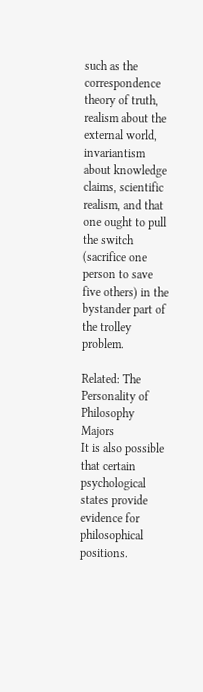such as the correspondence theory of truth, realism about the external world, invariantism about knowledge claims, scientific realism, and that one ought to pull the switch (sacrifice one person to save five others) in the bystander part of the trolley problem.

Related: The Personality of Philosophy Majors
It is also possible that certain psychological states provide evidence for philosophical positions.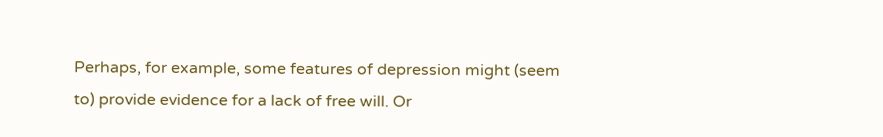Perhaps, for example, some features of depression might (seem to) provide evidence for a lack of free will. Or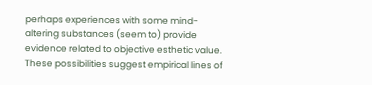perhaps experiences with some mind-altering substances (seem to) provide evidence related to objective esthetic value. These possibilities suggest empirical lines of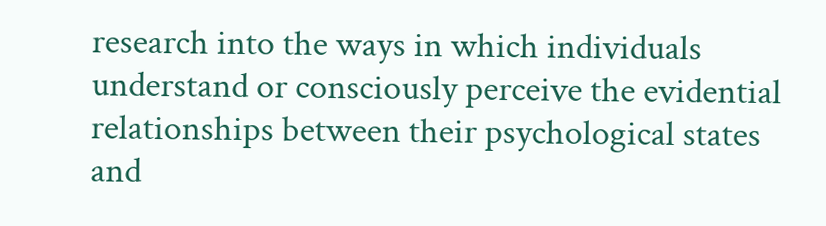research into the ways in which individuals understand or consciously perceive the evidential relationships between their psychological states and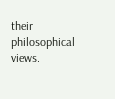their philosophical views.